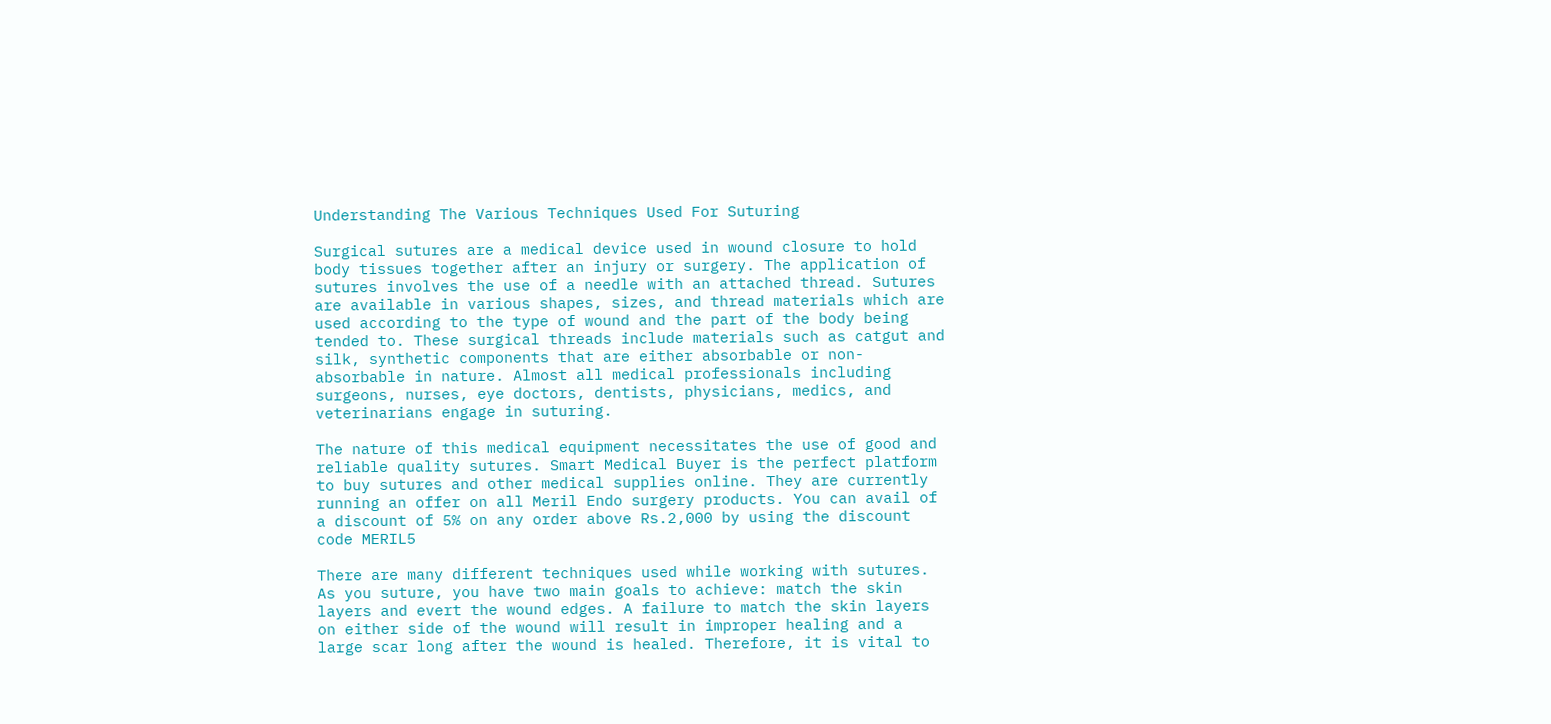Understanding The Various Techniques Used For Suturing

Surgical sutures are a medical device used in wound closure to hold body tissues together after an injury or surgery. The application of sutures involves the use of a needle with an attached thread. Sutures are available in various shapes, sizes, and thread materials which are used according to the type of wound and the part of the body being tended to. These surgical threads include materials such as catgut and silk, synthetic components that are either absorbable or non-absorbable in nature. Almost all medical professionals including surgeons, nurses, eye doctors, dentists, physicians, medics, and veterinarians engage in suturing.

The nature of this medical equipment necessitates the use of good and reliable quality sutures. Smart Medical Buyer is the perfect platform to buy sutures and other medical supplies online. They are currently running an offer on all Meril Endo surgery products. You can avail of a discount of 5% on any order above Rs.2,000 by using the discount code MERIL5

There are many different techniques used while working with sutures. As you suture, you have two main goals to achieve: match the skin layers and evert the wound edges. A failure to match the skin layers on either side of the wound will result in improper healing and a large scar long after the wound is healed. Therefore, it is vital to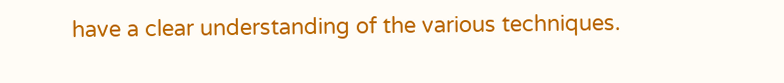have a clear understanding of the various techniques.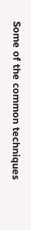Some of the common techniques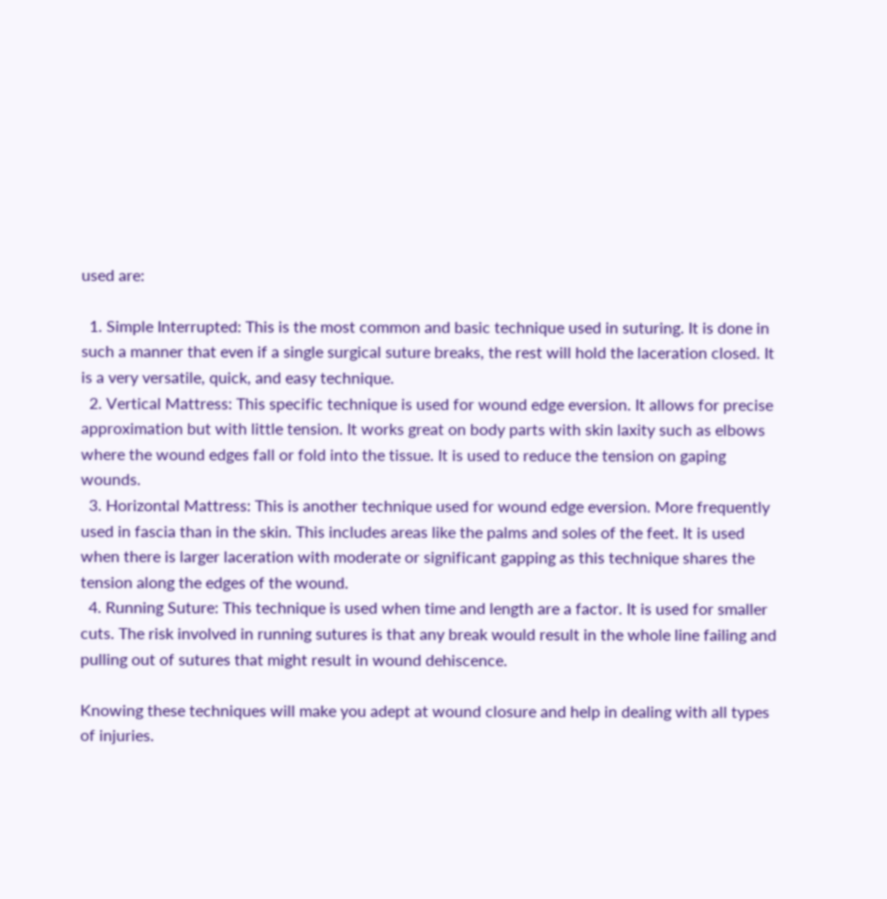used are:

  1. Simple Interrupted: This is the most common and basic technique used in suturing. It is done in such a manner that even if a single surgical suture breaks, the rest will hold the laceration closed. It is a very versatile, quick, and easy technique.
  2. Vertical Mattress: This specific technique is used for wound edge eversion. It allows for precise approximation but with little tension. It works great on body parts with skin laxity such as elbows where the wound edges fall or fold into the tissue. It is used to reduce the tension on gaping wounds.
  3. Horizontal Mattress: This is another technique used for wound edge eversion. More frequently used in fascia than in the skin. This includes areas like the palms and soles of the feet. It is used when there is larger laceration with moderate or significant gapping as this technique shares the tension along the edges of the wound.
  4. Running Suture: This technique is used when time and length are a factor. It is used for smaller cuts. The risk involved in running sutures is that any break would result in the whole line failing and pulling out of sutures that might result in wound dehiscence.

Knowing these techniques will make you adept at wound closure and help in dealing with all types of injuries.